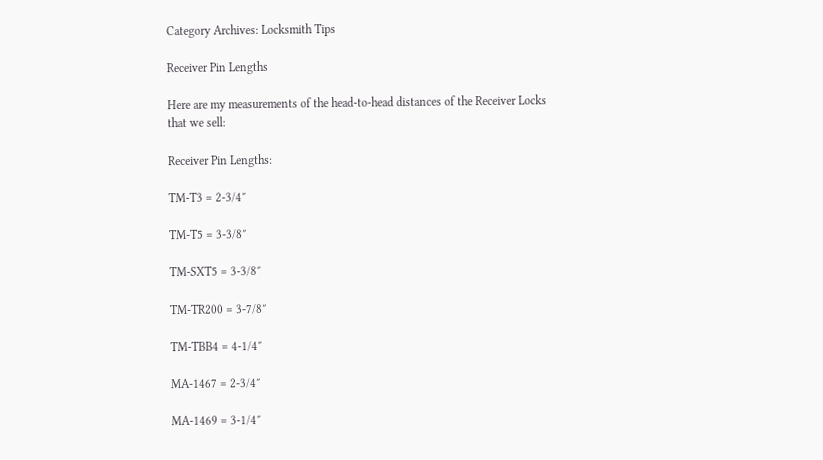Category Archives: Locksmith Tips

Receiver Pin Lengths

Here are my measurements of the head-to-head distances of the Receiver Locks that we sell:

Receiver Pin Lengths:

TM-T3 = 2-3/4″

TM-T5 = 3-3/8″

TM-SXT5 = 3-3/8″

TM-TR200 = 3-7/8″

TM-TBB4 = 4-1/4″

MA-1467 = 2-3/4″

MA-1469 = 3-1/4″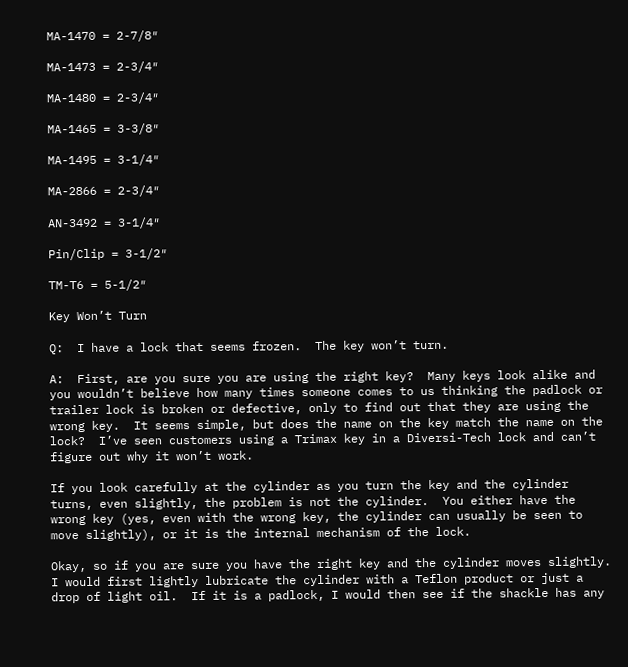MA-1470 = 2-7/8″

MA-1473 = 2-3/4″

MA-1480 = 2-3/4″

MA-1465 = 3-3/8″

MA-1495 = 3-1/4″

MA-2866 = 2-3/4″

AN-3492 = 3-1/4″

Pin/Clip = 3-1/2″

TM-T6 = 5-1/2″

Key Won’t Turn

Q:  I have a lock that seems frozen.  The key won’t turn.

A:  First, are you sure you are using the right key?  Many keys look alike and you wouldn’t believe how many times someone comes to us thinking the padlock or trailer lock is broken or defective, only to find out that they are using the wrong key.  It seems simple, but does the name on the key match the name on the lock?  I’ve seen customers using a Trimax key in a Diversi-Tech lock and can’t figure out why it won’t work.

If you look carefully at the cylinder as you turn the key and the cylinder turns, even slightly, the problem is not the cylinder.  You either have the wrong key (yes, even with the wrong key, the cylinder can usually be seen to move slightly), or it is the internal mechanism of the lock.

Okay, so if you are sure you have the right key and the cylinder moves slightly.  I would first lightly lubricate the cylinder with a Teflon product or just a drop of light oil.  If it is a padlock, I would then see if the shackle has any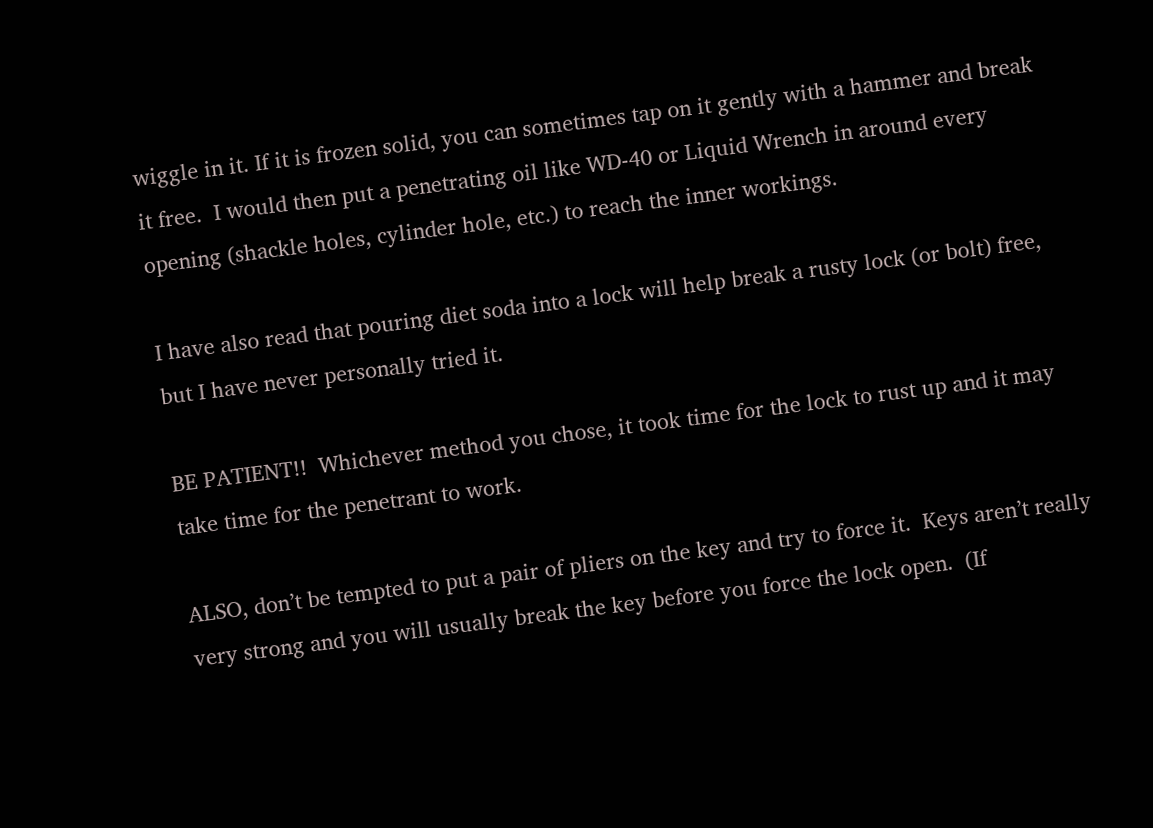wiggle in it. If it is frozen solid, you can sometimes tap on it gently with a hammer and break it free.  I would then put a penetrating oil like WD-40 or Liquid Wrench in around every opening (shackle holes, cylinder hole, etc.) to reach the inner workings.

I have also read that pouring diet soda into a lock will help break a rusty lock (or bolt) free, but I have never personally tried it.

BE PATIENT!!  Whichever method you chose, it took time for the lock to rust up and it may take time for the penetrant to work.

ALSO, don’t be tempted to put a pair of pliers on the key and try to force it.  Keys aren’t really very strong and you will usually break the key before you force the lock open.  (If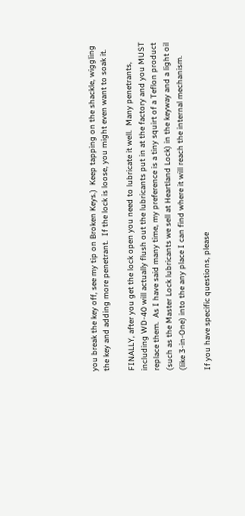you break the key off, see my tip on Broken Keys.)  Keep tapping on the shackle, wiggling the key and adding more penetrant.  If the lock is loose, you might even want to soak it.

FINALLY, after you get the lock open you need to lubricate it well.  Many penetrants, including WD-40 will actually flush out the lubricants put in at the factory and you MUST replace them.  As I have said many time, my preference is a tiny squirt of a Teflon product (such as the Master Lock lubricants we sell at Heartland Lock) in the keyway and a light oil (like 3-in-One) into the any place I can find where it will reach the internal mechanism.

If you have specific questions, please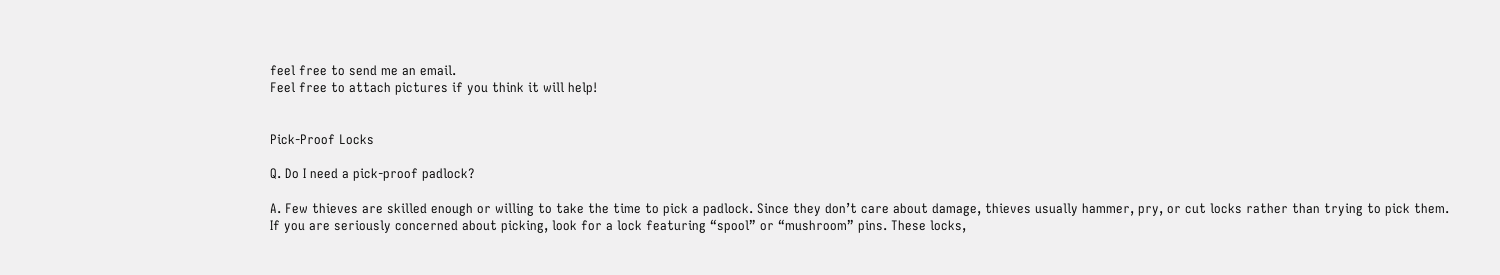feel free to send me an email.
Feel free to attach pictures if you think it will help!


Pick-Proof Locks

Q. Do I need a pick-proof padlock?

A. Few thieves are skilled enough or willing to take the time to pick a padlock. Since they don’t care about damage, thieves usually hammer, pry, or cut locks rather than trying to pick them.
If you are seriously concerned about picking, look for a lock featuring “spool” or “mushroom” pins. These locks,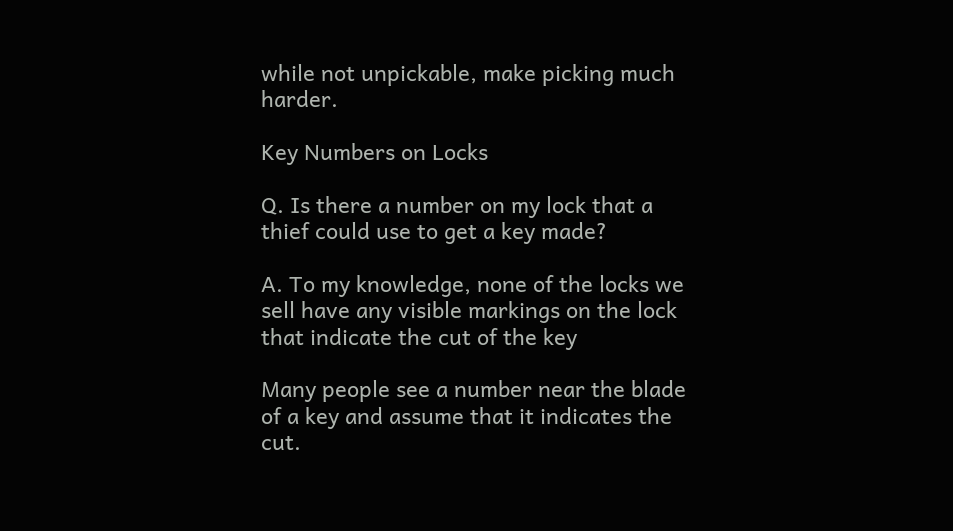while not unpickable, make picking much harder.

Key Numbers on Locks

Q. Is there a number on my lock that a thief could use to get a key made?

A. To my knowledge, none of the locks we sell have any visible markings on the lock that indicate the cut of the key

Many people see a number near the blade of a key and assume that it indicates the cut.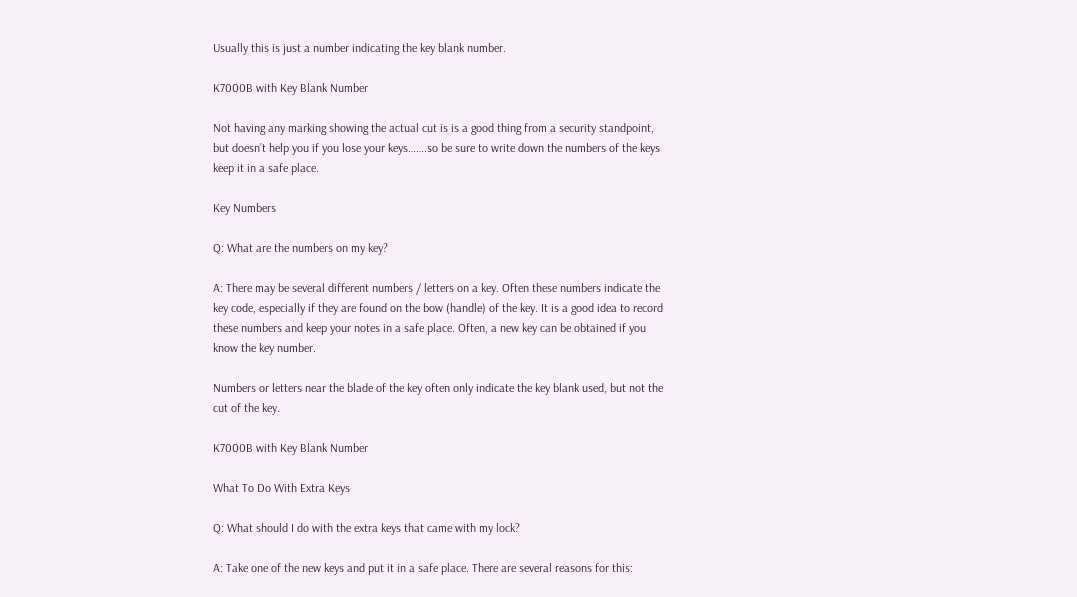Usually this is just a number indicating the key blank number.

K7000B with Key Blank Number

Not having any marking showing the actual cut is is a good thing from a security standpoint, but doesn’t help you if you lose your keys…….so be sure to write down the numbers of the keys keep it in a safe place.

Key Numbers

Q: What are the numbers on my key?

A: There may be several different numbers / letters on a key. Often these numbers indicate the key code, especially if they are found on the bow (handle) of the key. It is a good idea to record these numbers and keep your notes in a safe place. Often, a new key can be obtained if you know the key number.

Numbers or letters near the blade of the key often only indicate the key blank used, but not the cut of the key.

K7000B with Key Blank Number

What To Do With Extra Keys

Q: What should I do with the extra keys that came with my lock?

A: Take one of the new keys and put it in a safe place. There are several reasons for this: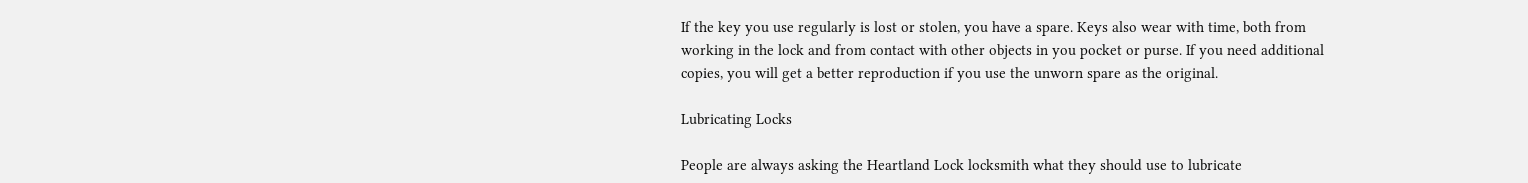If the key you use regularly is lost or stolen, you have a spare. Keys also wear with time, both from working in the lock and from contact with other objects in you pocket or purse. If you need additional copies, you will get a better reproduction if you use the unworn spare as the original.

Lubricating Locks

People are always asking the Heartland Lock locksmith what they should use to lubricate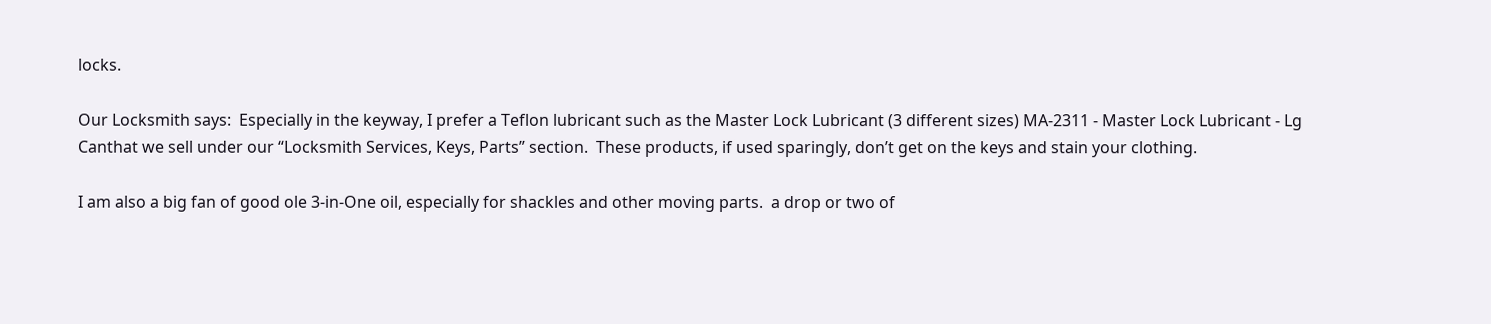locks.

Our Locksmith says:  Especially in the keyway, I prefer a Teflon lubricant such as the Master Lock Lubricant (3 different sizes) MA-2311 - Master Lock Lubricant - Lg Canthat we sell under our “Locksmith Services, Keys, Parts” section.  These products, if used sparingly, don’t get on the keys and stain your clothing.

I am also a big fan of good ole 3-in-One oil, especially for shackles and other moving parts.  a drop or two of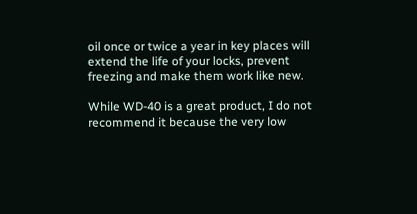oil once or twice a year in key places will extend the life of your locks, prevent freezing and make them work like new.

While WD-40 is a great product, I do not recommend it because the very low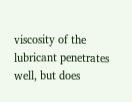viscosity of the lubricant penetrates well, but does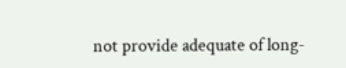not provide adequate of long-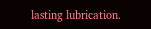lasting lubrication.